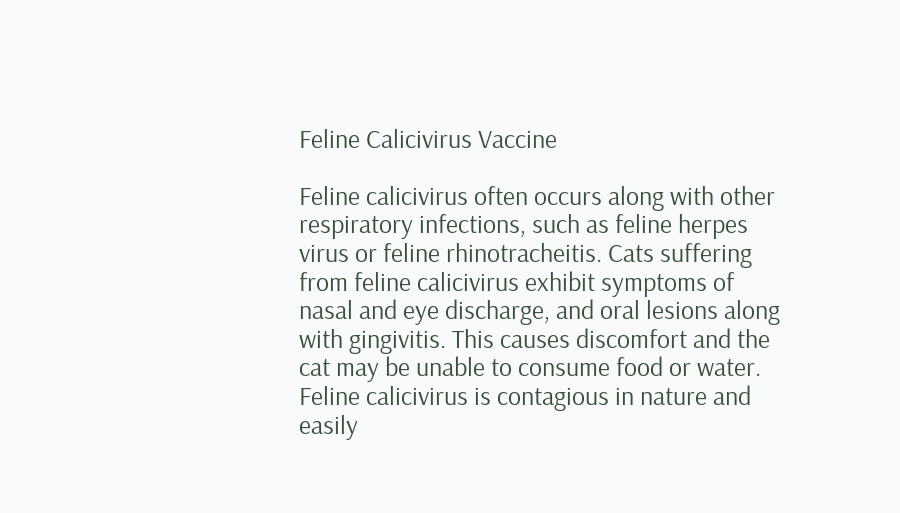Feline Calicivirus Vaccine

Feline calicivirus often occurs along with other respiratory infections, such as feline herpes virus or feline rhinotracheitis. Cats suffering from feline calicivirus exhibit symptoms of nasal and eye discharge, and oral lesions along with gingivitis. This causes discomfort and the cat may be unable to consume food or water. Feline calicivirus is contagious in nature and easily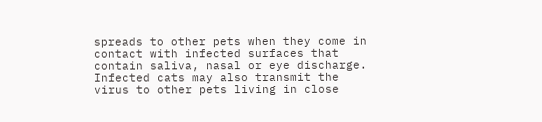spreads to other pets when they come in contact with infected surfaces that contain saliva, nasal or eye discharge. Infected cats may also transmit the virus to other pets living in close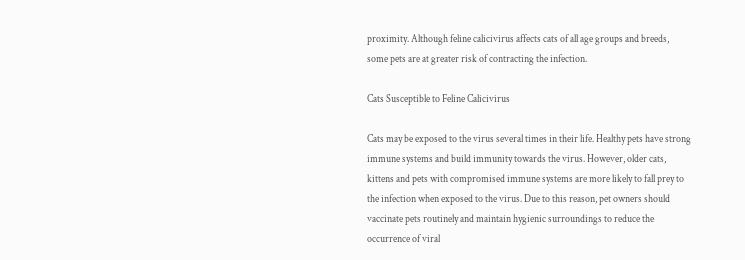proximity. Although feline calicivirus affects cats of all age groups and breeds, some pets are at greater risk of contracting the infection.

Cats Susceptible to Feline Calicivirus

Cats may be exposed to the virus several times in their life. Healthy pets have strong immune systems and build immunity towards the virus. However, older cats, kittens and pets with compromised immune systems are more likely to fall prey to the infection when exposed to the virus. Due to this reason, pet owners should vaccinate pets routinely and maintain hygienic surroundings to reduce the occurrence of viral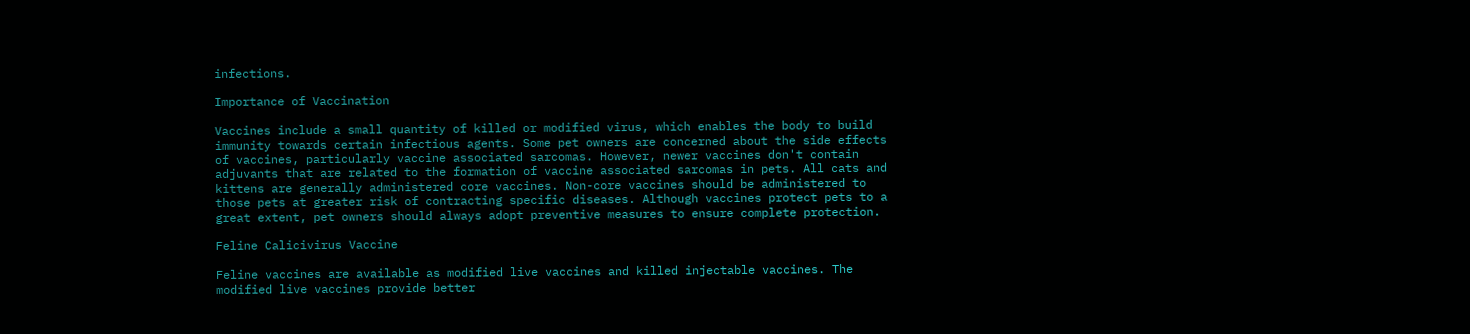infections.

Importance of Vaccination

Vaccines include a small quantity of killed or modified virus, which enables the body to build immunity towards certain infectious agents. Some pet owners are concerned about the side effects of vaccines, particularly vaccine associated sarcomas. However, newer vaccines don't contain adjuvants that are related to the formation of vaccine associated sarcomas in pets. All cats and kittens are generally administered core vaccines. Non-core vaccines should be administered to those pets at greater risk of contracting specific diseases. Although vaccines protect pets to a great extent, pet owners should always adopt preventive measures to ensure complete protection.

Feline Calicivirus Vaccine

Feline vaccines are available as modified live vaccines and killed injectable vaccines. The modified live vaccines provide better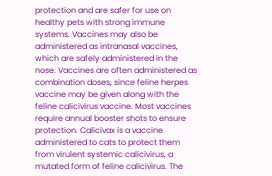protection and are safer for use on healthy pets with strong immune systems. Vaccines may also be administered as intranasal vaccines, which are safely administered in the nose. Vaccines are often administered as combination doses, since feline herpes vaccine may be given along with the feline calicivirus vaccine. Most vaccines require annual booster shots to ensure protection. Calicivax is a vaccine administered to cats to protect them from virulent systemic calicivirus, a mutated form of feline calicivirus. The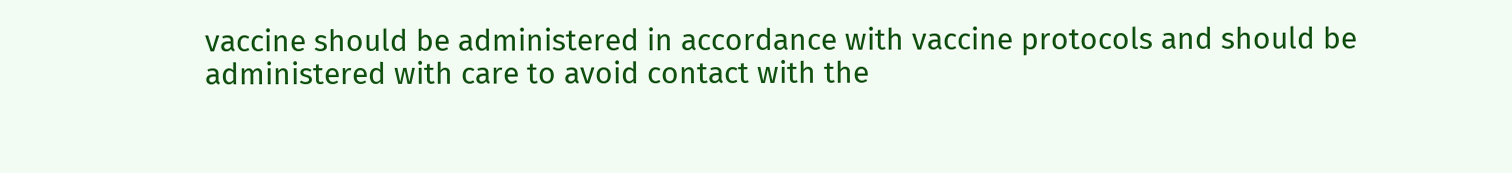vaccine should be administered in accordance with vaccine protocols and should be administered with care to avoid contact with the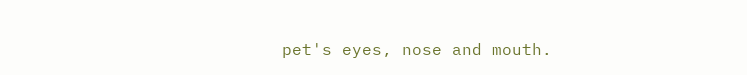pet's eyes, nose and mouth.